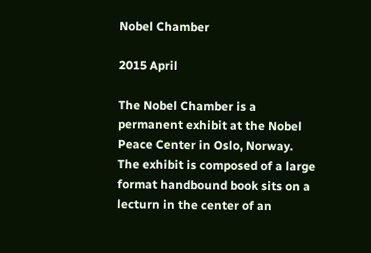Nobel Chamber

2015 April

The Nobel Chamber is a permanent exhibit at the Nobel Peace Center in Oslo, Norway. The exhibit is composed of a large format handbound book sits on a lecturn in the center of an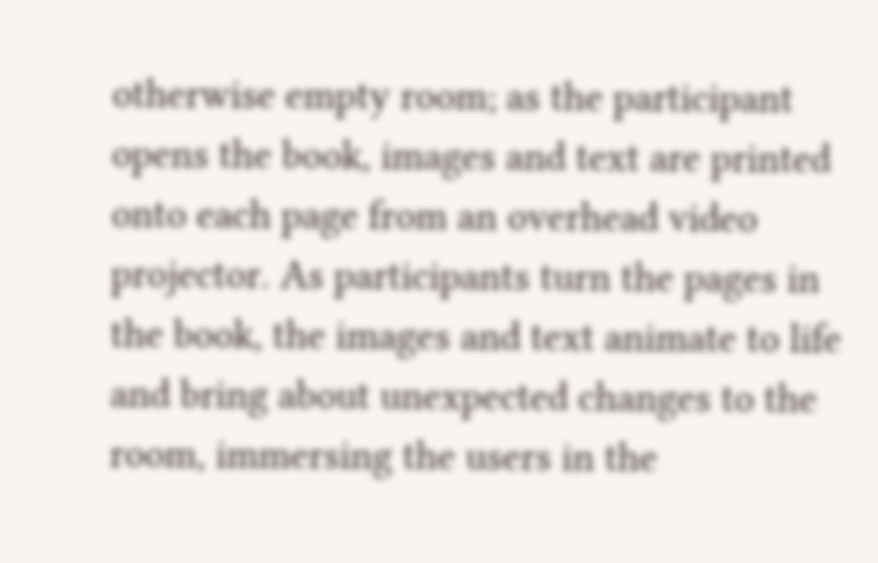otherwise empty room; as the participant opens the book, images and text are printed onto each page from an overhead video projector. As participants turn the pages in the book, the images and text animate to life and bring about unexpected changes to the room, immersing the users in the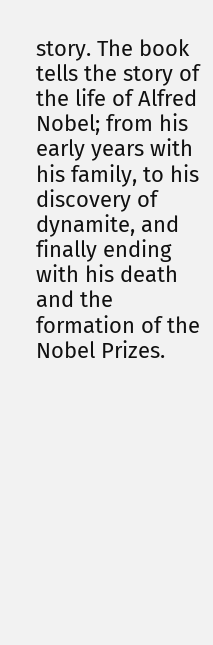story. The book tells the story of the life of Alfred Nobel; from his early years with his family, to his discovery of dynamite, and finally ending with his death and the formation of the Nobel Prizes.